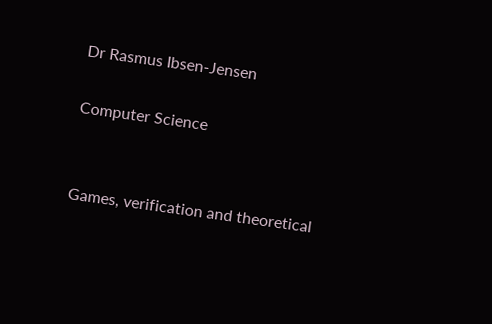Dr Rasmus Ibsen-Jensen

Computer Science


Games, verification and theoretical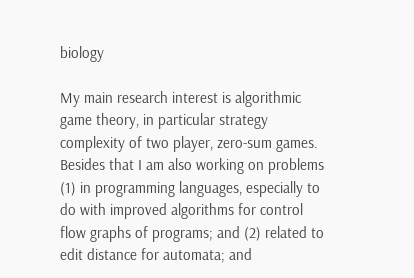biology

My main research interest is algorithmic game theory, in particular strategy complexity of two player, zero-sum games. Besides that I am also working on problems (1) in programming languages, especially to do with improved algorithms for control flow graphs of programs; and (2) related to edit distance for automata; and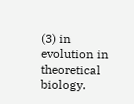(3) in evolution in theoretical biology.